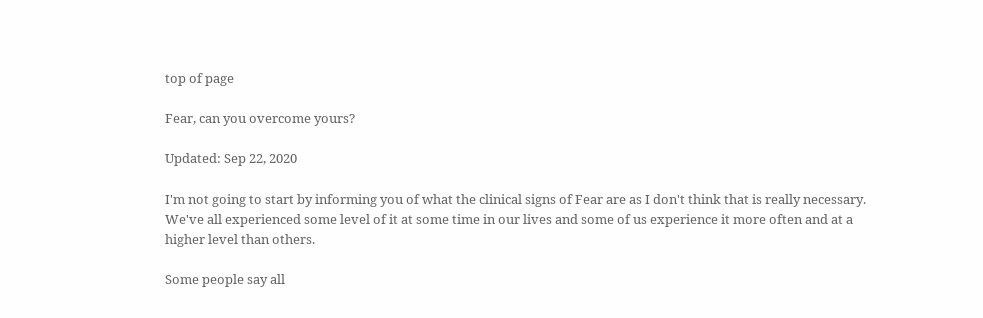top of page

Fear, can you overcome yours?

Updated: Sep 22, 2020

I'm not going to start by informing you of what the clinical signs of Fear are as I don't think that is really necessary. We've all experienced some level of it at some time in our lives and some of us experience it more often and at a higher level than others.

Some people say all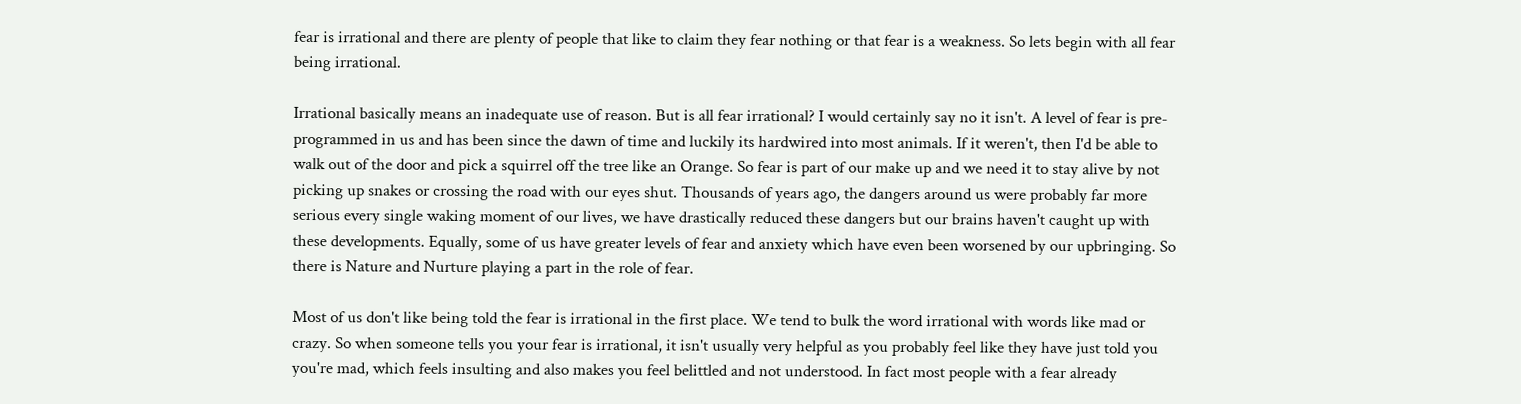fear is irrational and there are plenty of people that like to claim they fear nothing or that fear is a weakness. So lets begin with all fear being irrational.

Irrational basically means an inadequate use of reason. But is all fear irrational? I would certainly say no it isn't. A level of fear is pre-programmed in us and has been since the dawn of time and luckily its hardwired into most animals. If it weren't, then I'd be able to walk out of the door and pick a squirrel off the tree like an Orange. So fear is part of our make up and we need it to stay alive by not picking up snakes or crossing the road with our eyes shut. Thousands of years ago, the dangers around us were probably far more serious every single waking moment of our lives, we have drastically reduced these dangers but our brains haven't caught up with these developments. Equally, some of us have greater levels of fear and anxiety which have even been worsened by our upbringing. So there is Nature and Nurture playing a part in the role of fear.

Most of us don't like being told the fear is irrational in the first place. We tend to bulk the word irrational with words like mad or crazy. So when someone tells you your fear is irrational, it isn't usually very helpful as you probably feel like they have just told you you're mad, which feels insulting and also makes you feel belittled and not understood. In fact most people with a fear already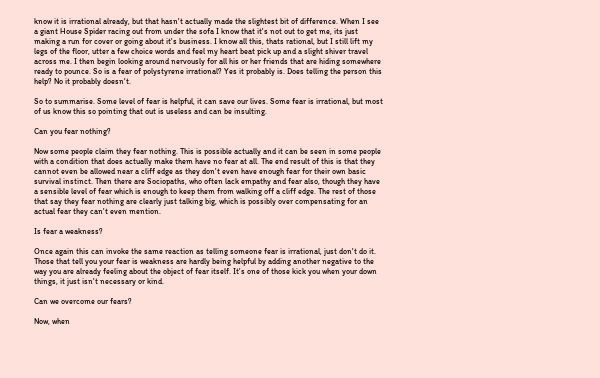know it is irrational already, but that hasn't actually made the slightest bit of difference. When I see a giant House Spider racing out from under the sofa I know that it's not out to get me, its just making a run for cover or going about it's business. I know all this, thats rational, but I still lift my legs of the floor, utter a few choice words and feel my heart beat pick up and a slight shiver travel across me. I then begin looking around nervously for all his or her friends that are hiding somewhere ready to pounce. So is a fear of polystyrene irrational? Yes it probably is. Does telling the person this help? No it probably doesn't.

So to summarise. Some level of fear is helpful, it can save our lives. Some fear is irrational, but most of us know this so pointing that out is useless and can be insulting.

Can you fear nothing?

Now some people claim they fear nothing. This is possible actually and it can be seen in some people with a condition that does actually make them have no fear at all. The end result of this is that they cannot even be allowed near a cliff edge as they don't even have enough fear for their own basic survival instinct. Then there are Sociopaths, who often lack empathy and fear also, though they have a sensible level of fear which is enough to keep them from walking off a cliff edge. The rest of those that say they fear nothing are clearly just talking big, which is possibly over compensating for an actual fear they can't even mention.

Is fear a weakness?

Once again this can invoke the same reaction as telling someone fear is irrational, just don't do it. Those that tell you your fear is weakness are hardly being helpful by adding another negative to the way you are already feeling about the object of fear itself. It's one of those kick you when your down things, it just isn't necessary or kind.

Can we overcome our fears?

Now, when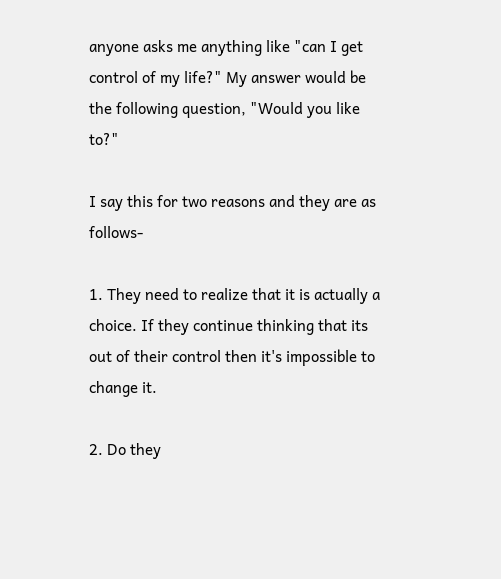anyone asks me anything like "can I get control of my life?" My answer would be the following question, "Would you like to?"

I say this for two reasons and they are as follows-

1. They need to realize that it is actually a choice. If they continue thinking that its out of their control then it's impossible to change it.

2. Do they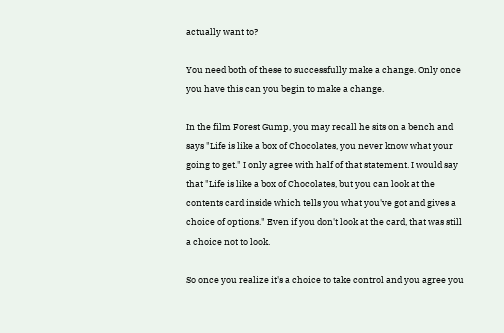actually want to?

You need both of these to successfully make a change. Only once you have this can you begin to make a change.

In the film Forest Gump, you may recall he sits on a bench and says "Life is like a box of Chocolates, you never know what your going to get." I only agree with half of that statement. I would say that "Life is like a box of Chocolates, but you can look at the contents card inside which tells you what you've got and gives a choice of options." Even if you don't look at the card, that was still a choice not to look.

So once you realize it's a choice to take control and you agree you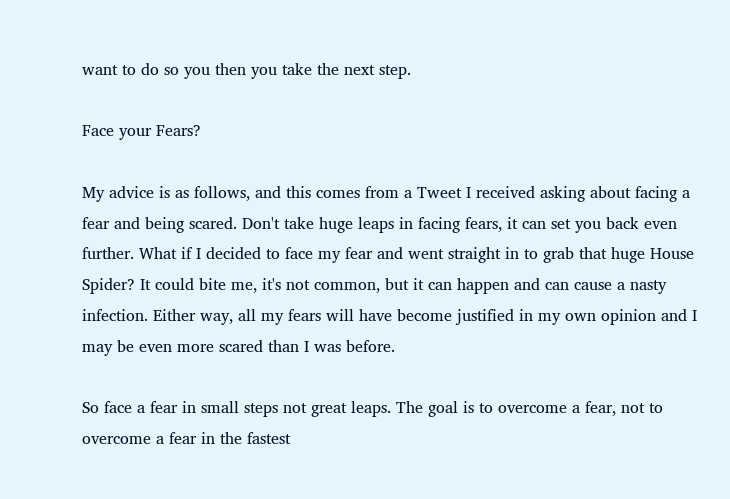want to do so you then you take the next step.

Face your Fears?

My advice is as follows, and this comes from a Tweet I received asking about facing a fear and being scared. Don't take huge leaps in facing fears, it can set you back even further. What if I decided to face my fear and went straight in to grab that huge House Spider? It could bite me, it's not common, but it can happen and can cause a nasty infection. Either way, all my fears will have become justified in my own opinion and I may be even more scared than I was before.

So face a fear in small steps not great leaps. The goal is to overcome a fear, not to overcome a fear in the fastest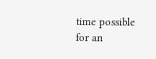time possible for an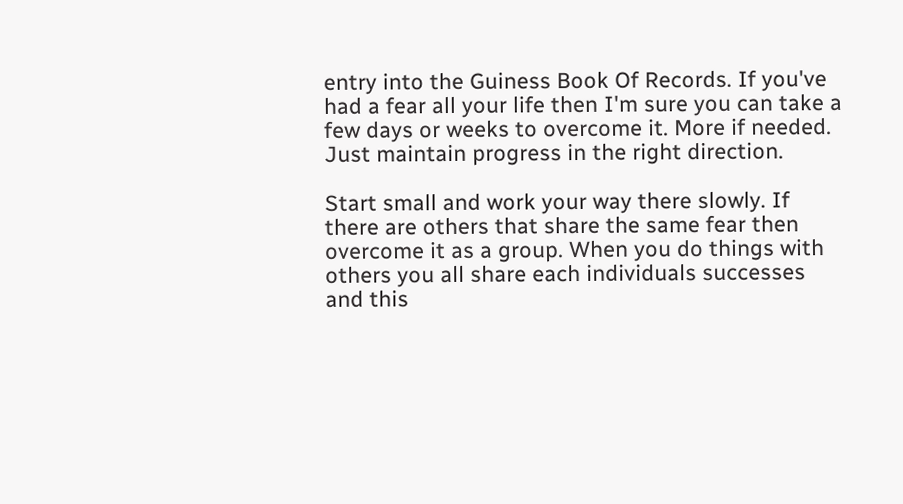entry into the Guiness Book Of Records. If you've had a fear all your life then I'm sure you can take a few days or weeks to overcome it. More if needed. Just maintain progress in the right direction.

Start small and work your way there slowly. If there are others that share the same fear then overcome it as a group. When you do things with others you all share each individuals successes and this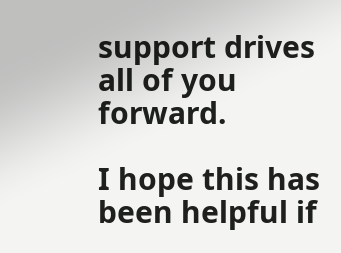support drives all of you forward.

I hope this has been helpful if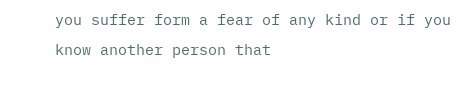you suffer form a fear of any kind or if you know another person that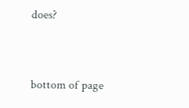does?


bottom of page